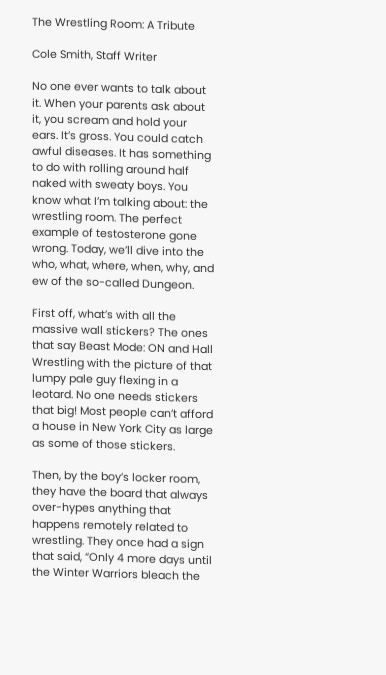The Wrestling Room: A Tribute

Cole Smith, Staff Writer

No one ever wants to talk about it. When your parents ask about it, you scream and hold your ears. It’s gross. You could catch awful diseases. It has something to do with rolling around half naked with sweaty boys. You know what I’m talking about: the wrestling room. The perfect example of testosterone gone wrong. Today, we’ll dive into the who, what, where, when, why, and ew of the so-called Dungeon.

First off, what’s with all the massive wall stickers? The ones that say Beast Mode: ON and Hall Wrestling with the picture of that lumpy pale guy flexing in a leotard. No one needs stickers that big! Most people can’t afford a house in New York City as large as some of those stickers.

Then, by the boy’s locker room, they have the board that always over-hypes anything that happens remotely related to wrestling. They once had a sign that said, “Only 4 more days until the Winter Warriors bleach the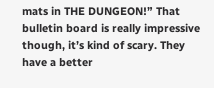mats in THE DUNGEON!” That bulletin board is really impressive though, it’s kind of scary. They have a better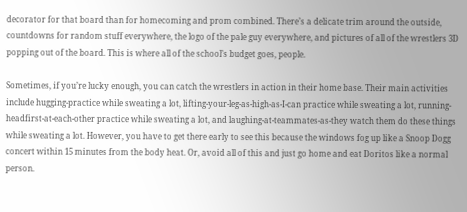decorator for that board than for homecoming and prom combined. There’s a delicate trim around the outside, countdowns for random stuff everywhere, the logo of the pale guy everywhere, and pictures of all of the wrestlers 3D popping out of the board. This is where all of the school’s budget goes, people.

Sometimes, if you’re lucky enough, you can catch the wrestlers in action in their home base. Their main activities include hugging-practice while sweating a lot, lifting-your-leg-as-high-as-I-can practice while sweating a lot, running-headfirst-at-each-other practice while sweating a lot, and laughing-at-teammates-as-they watch them do these things while sweating a lot. However, you have to get there early to see this because the windows fog up like a Snoop Dogg concert within 15 minutes from the body heat. Or, avoid all of this and just go home and eat Doritos like a normal person.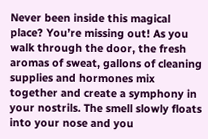Never been inside this magical place? You’re missing out! As you walk through the door, the fresh aromas of sweat, gallons of cleaning supplies and hormones mix together and create a symphony in your nostrils. The smell slowly floats into your nose and you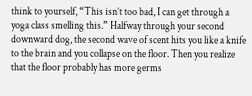think to yourself, “This isn’t too bad, I can get through a yoga class smelling this.” Halfway through your second downward dog, the second wave of scent hits you like a knife to the brain and you collapse on the floor. Then you realize that the floor probably has more germs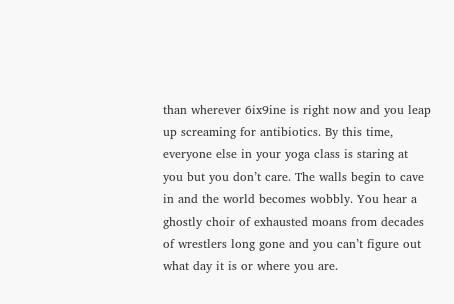than wherever 6ix9ine is right now and you leap up screaming for antibiotics. By this time, everyone else in your yoga class is staring at you but you don’t care. The walls begin to cave in and the world becomes wobbly. You hear a ghostly choir of exhausted moans from decades of wrestlers long gone and you can’t figure out what day it is or where you are.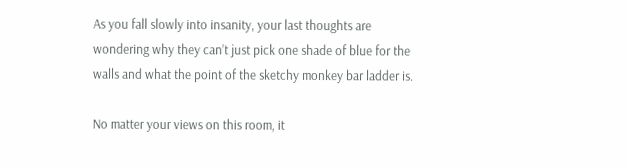As you fall slowly into insanity, your last thoughts are wondering why they can’t just pick one shade of blue for the walls and what the point of the sketchy monkey bar ladder is.

No matter your views on this room, it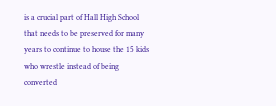is a crucial part of Hall High School that needs to be preserved for many years to continue to house the 15 kids who wrestle instead of being converted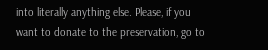into literally anything else. Please, if you want to donate to the preservation, go to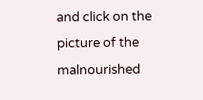and click on the picture of the malnourished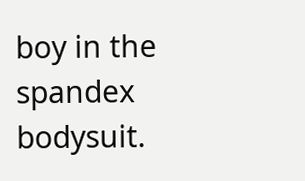boy in the spandex bodysuit.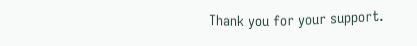Thank you for your support.